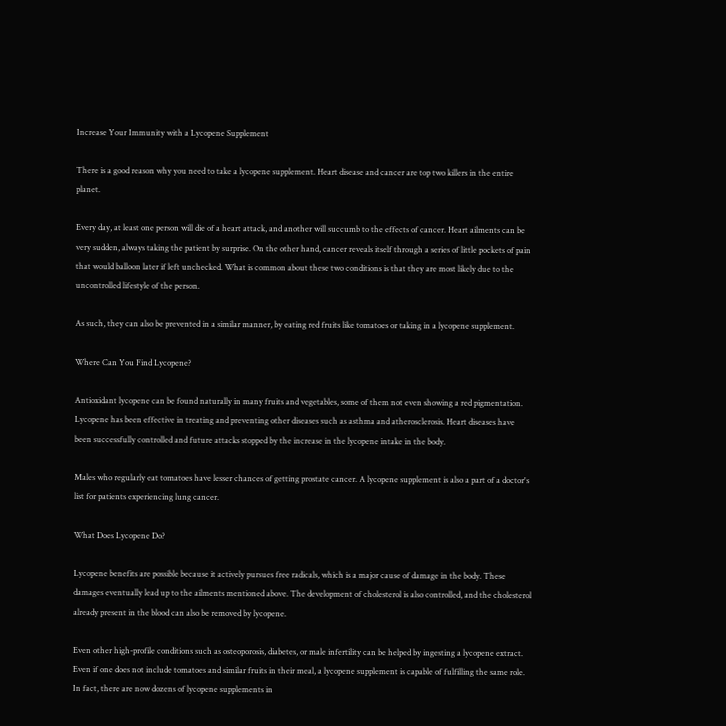Increase Your Immunity with a Lycopene Supplement

There is a good reason why you need to take a lycopene supplement. Heart disease and cancer are top two killers in the entire planet.

Every day, at least one person will die of a heart attack, and another will succumb to the effects of cancer. Heart ailments can be very sudden, always taking the patient by surprise. On the other hand, cancer reveals itself through a series of little pockets of pain that would balloon later if left unchecked. What is common about these two conditions is that they are most likely due to the uncontrolled lifestyle of the person.

As such, they can also be prevented in a similar manner, by eating red fruits like tomatoes or taking in a lycopene supplement.

Where Can You Find Lycopene?

Antioxidant lycopene can be found naturally in many fruits and vegetables, some of them not even showing a red pigmentation. Lycopene has been effective in treating and preventing other diseases such as asthma and atherosclerosis. Heart diseases have been successfully controlled and future attacks stopped by the increase in the lycopene intake in the body.

Males who regularly eat tomatoes have lesser chances of getting prostate cancer. A lycopene supplement is also a part of a doctor's list for patients experiencing lung cancer.

What Does Lycopene Do?

Lycopene benefits are possible because it actively pursues free radicals, which is a major cause of damage in the body. These damages eventually lead up to the ailments mentioned above. The development of cholesterol is also controlled, and the cholesterol already present in the blood can also be removed by lycopene.

Even other high-profile conditions such as osteoporosis, diabetes, or male infertility can be helped by ingesting a lycopene extract. Even if one does not include tomatoes and similar fruits in their meal, a lycopene supplement is capable of fulfilling the same role. In fact, there are now dozens of lycopene supplements in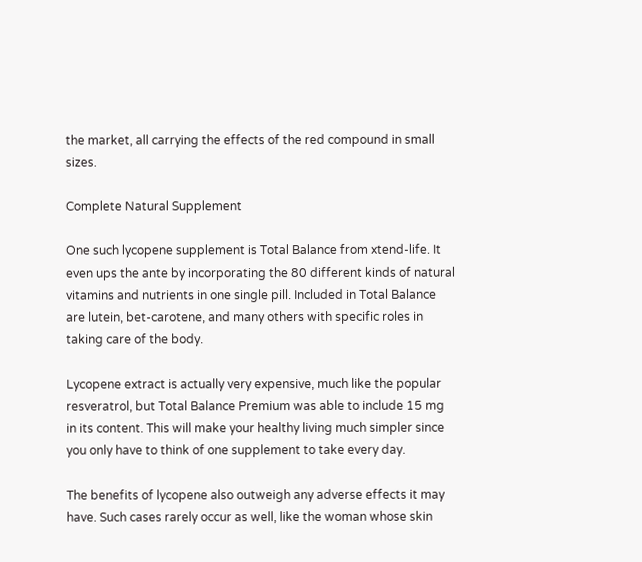the market, all carrying the effects of the red compound in small sizes.

Complete Natural Supplement

One such lycopene supplement is Total Balance from xtend-life. It even ups the ante by incorporating the 80 different kinds of natural vitamins and nutrients in one single pill. Included in Total Balance are lutein, bet-carotene, and many others with specific roles in taking care of the body.

Lycopene extract is actually very expensive, much like the popular resveratrol, but Total Balance Premium was able to include 15 mg in its content. This will make your healthy living much simpler since you only have to think of one supplement to take every day.

The benefits of lycopene also outweigh any adverse effects it may have. Such cases rarely occur as well, like the woman whose skin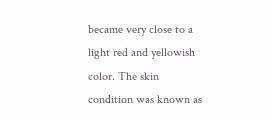became very close to a light red and yellowish color. The skin condition was known as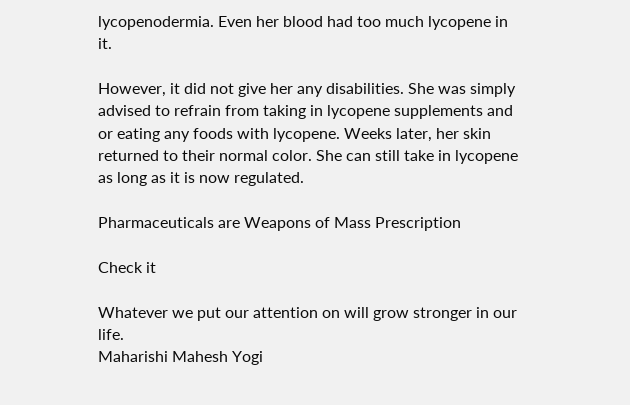lycopenodermia. Even her blood had too much lycopene in it.

However, it did not give her any disabilities. She was simply advised to refrain from taking in lycopene supplements and or eating any foods with lycopene. Weeks later, her skin returned to their normal color. She can still take in lycopene as long as it is now regulated.

Pharmaceuticals are Weapons of Mass Prescription

Check it

Whatever we put our attention on will grow stronger in our life.
Maharishi Mahesh Yogi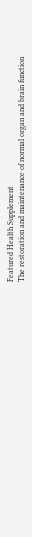Featured Health Supplement
The restoration and maintenance of normal organ and brain function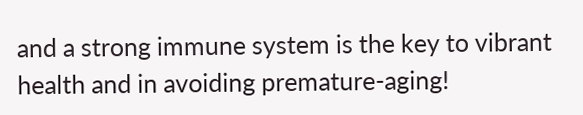and a strong immune system is the key to vibrant health and in avoiding premature-aging!